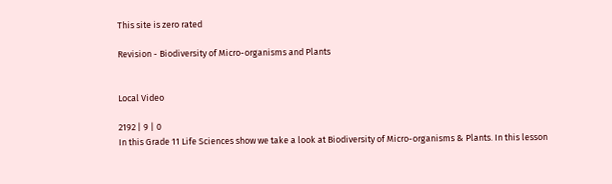This site is zero rated

Revision - Biodiversity of Micro-organisms and Plants


Local Video

2192 | 9 | 0
In this Grade 11 Life Sciences show we take a look at Biodiversity of Micro-organisms & Plants. In this lesson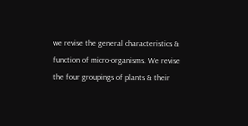we revise the general characteristics & function of micro-organisms. We revise the four groupings of plants & their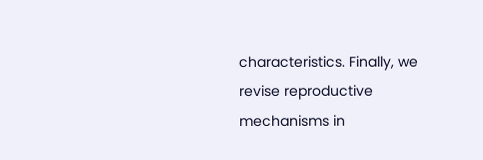characteristics. Finally, we revise reproductive mechanisms in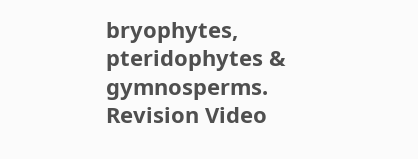bryophytes, pteridophytes & gymnosperms.
Revision Video